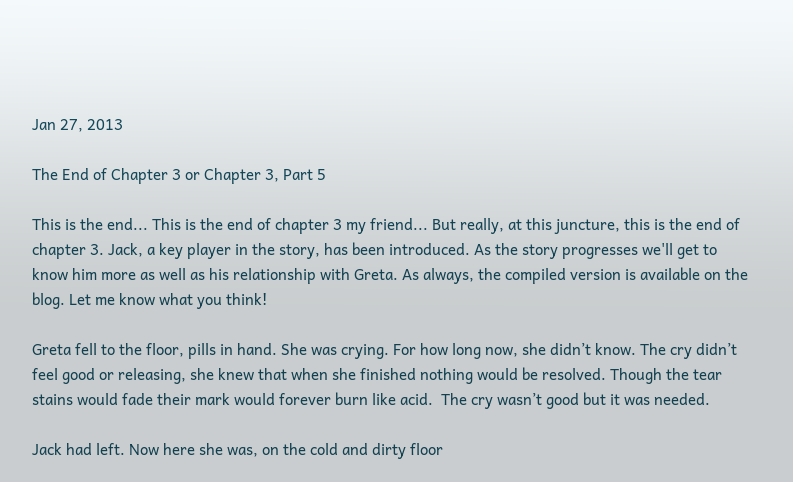Jan 27, 2013

The End of Chapter 3 or Chapter 3, Part 5

This is the end... This is the end of chapter 3 my friend... But really, at this juncture, this is the end of chapter 3. Jack, a key player in the story, has been introduced. As the story progresses we'll get to know him more as well as his relationship with Greta. As always, the compiled version is available on the blog. Let me know what you think!

Greta fell to the floor, pills in hand. She was crying. For how long now, she didn’t know. The cry didn’t feel good or releasing, she knew that when she finished nothing would be resolved. Though the tear stains would fade their mark would forever burn like acid.  The cry wasn’t good but it was needed.

Jack had left. Now here she was, on the cold and dirty floor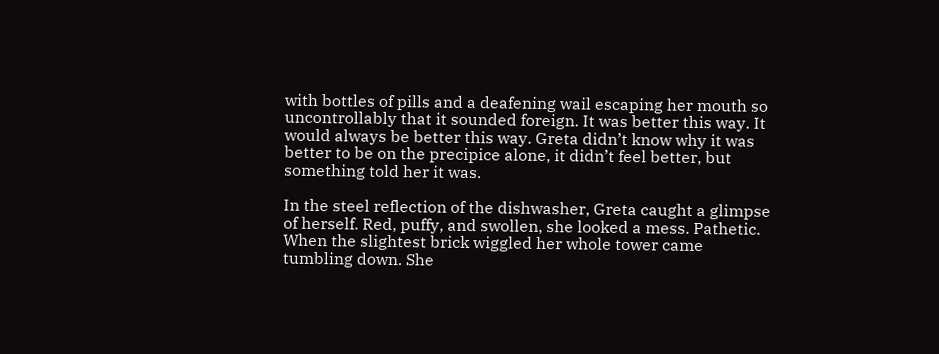with bottles of pills and a deafening wail escaping her mouth so uncontrollably that it sounded foreign. It was better this way. It would always be better this way. Greta didn’t know why it was better to be on the precipice alone, it didn’t feel better, but something told her it was.

In the steel reflection of the dishwasher, Greta caught a glimpse of herself. Red, puffy, and swollen, she looked a mess. Pathetic. When the slightest brick wiggled her whole tower came tumbling down. She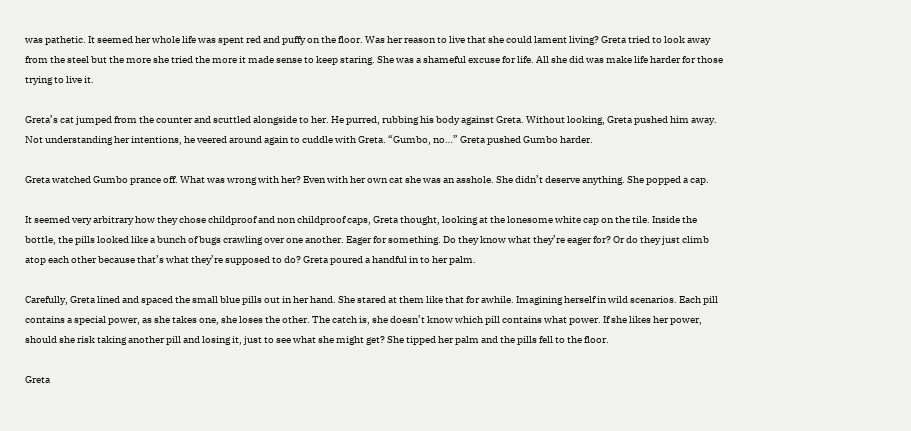was pathetic. It seemed her whole life was spent red and puffy on the floor. Was her reason to live that she could lament living? Greta tried to look away from the steel but the more she tried the more it made sense to keep staring. She was a shameful excuse for life. All she did was make life harder for those trying to live it.

Greta’s cat jumped from the counter and scuttled alongside to her. He purred, rubbing his body against Greta. Without looking, Greta pushed him away. Not understanding her intentions, he veered around again to cuddle with Greta. “Gumbo, no…” Greta pushed Gumbo harder.

Greta watched Gumbo prance off. What was wrong with her? Even with her own cat she was an asshole. She didn’t deserve anything. She popped a cap.

It seemed very arbitrary how they chose childproof and non childproof caps, Greta thought, looking at the lonesome white cap on the tile. Inside the bottle, the pills looked like a bunch of bugs crawling over one another. Eager for something. Do they know what they’re eager for? Or do they just climb atop each other because that’s what they’re supposed to do? Greta poured a handful in to her palm.

Carefully, Greta lined and spaced the small blue pills out in her hand. She stared at them like that for awhile. Imagining herself in wild scenarios. Each pill contains a special power, as she takes one, she loses the other. The catch is, she doesn’t know which pill contains what power. If she likes her power, should she risk taking another pill and losing it, just to see what she might get? She tipped her palm and the pills fell to the floor.

Greta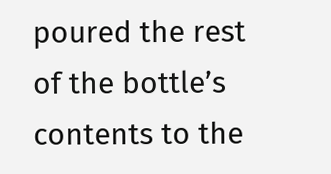poured the rest of the bottle’s contents to the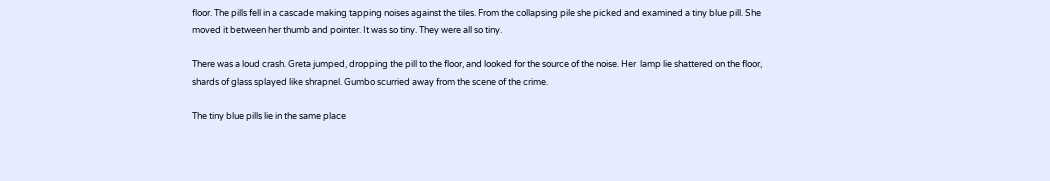floor. The pills fell in a cascade making tapping noises against the tiles. From the collapsing pile she picked and examined a tiny blue pill. She moved it between her thumb and pointer. It was so tiny. They were all so tiny.

There was a loud crash. Greta jumped, dropping the pill to the floor, and looked for the source of the noise. Her  lamp lie shattered on the floor, shards of glass splayed like shrapnel. Gumbo scurried away from the scene of the crime.

The tiny blue pills lie in the same place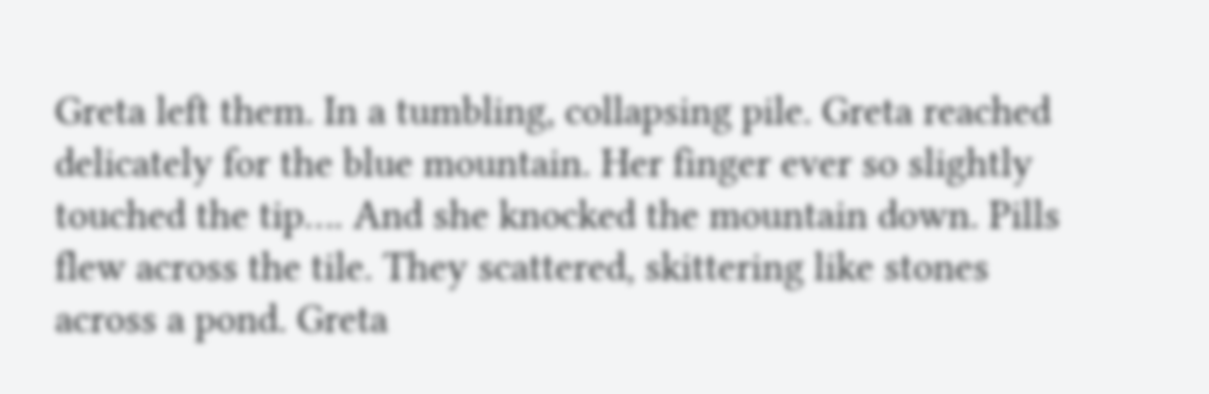Greta left them. In a tumbling, collapsing pile. Greta reached delicately for the blue mountain. Her finger ever so slightly touched the tip…. And she knocked the mountain down. Pills flew across the tile. They scattered, skittering like stones across a pond. Greta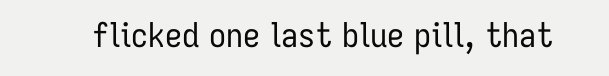flicked one last blue pill, that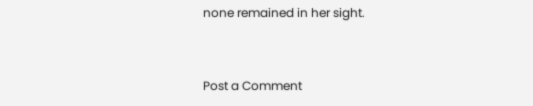none remained in her sight.


Post a Comment